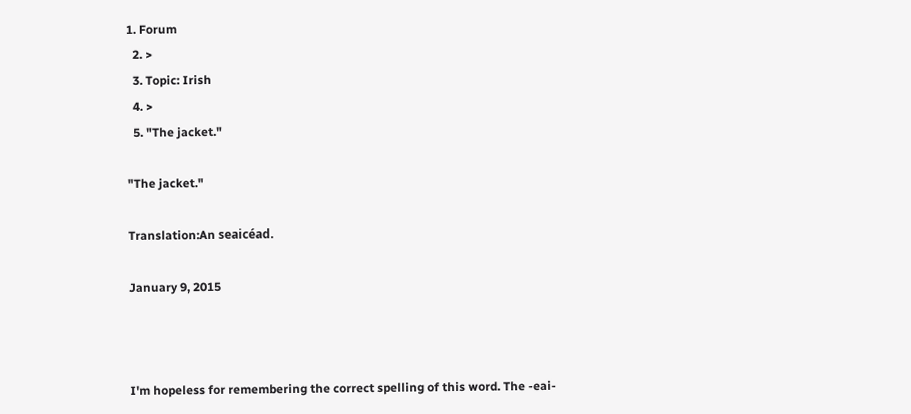1. Forum
  2. >
  3. Topic: Irish
  4. >
  5. "The jacket."

"The jacket."

Translation:An seaicéad.

January 9, 2015



I'm hopeless for remembering the correct spelling of this word. The -eai-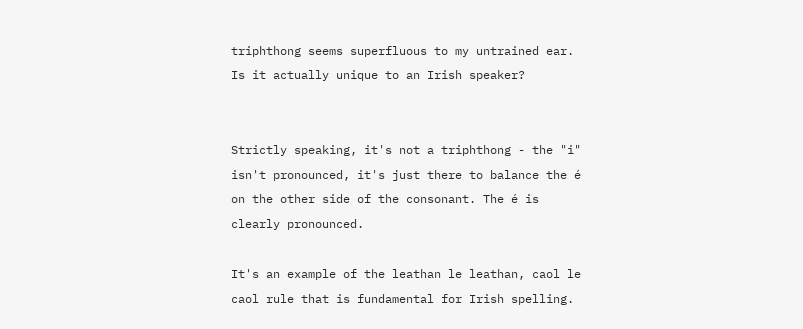triphthong seems superfluous to my untrained ear. Is it actually unique to an Irish speaker?


Strictly speaking, it's not a triphthong - the "i" isn't pronounced, it's just there to balance the é on the other side of the consonant. The é is clearly pronounced.

It's an example of the leathan le leathan, caol le caol rule that is fundamental for Irish spelling.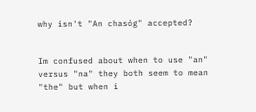why isn't "An chasóg" accepted?


Im confused about when to use "an" versus "na" they both seem to mean "the" but when i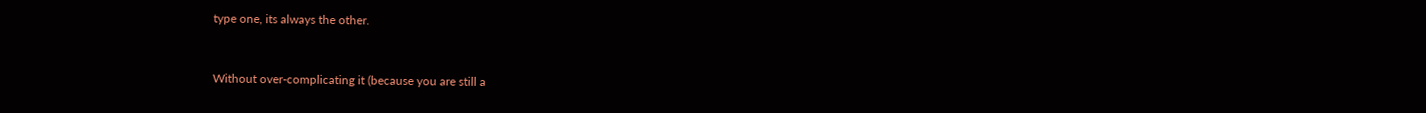type one, its always the other.


Without over-complicating it (because you are still a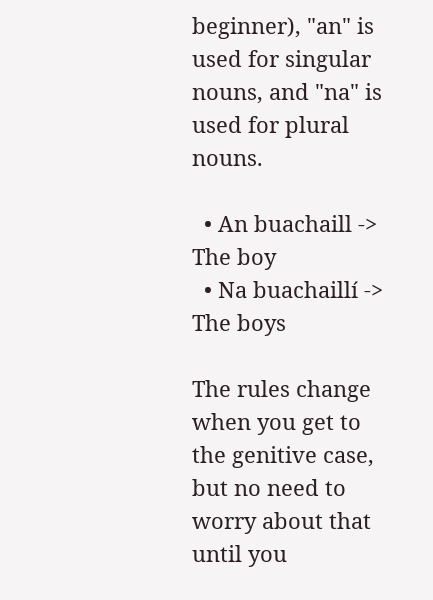beginner), "an" is used for singular nouns, and "na" is used for plural nouns.

  • An buachaill -> The boy
  • Na buachaillí -> The boys

The rules change when you get to the genitive case, but no need to worry about that until you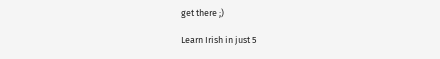get there ;)

Learn Irish in just 5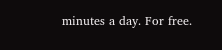minutes a day. For free.